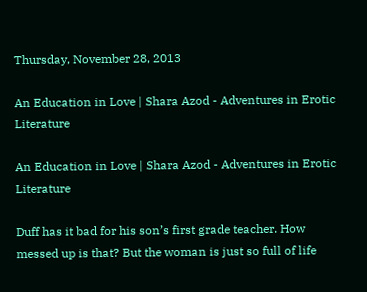Thursday, November 28, 2013

An Education in Love | Shara Azod - Adventures in Erotic Literature

An Education in Love | Shara Azod - Adventures in Erotic Literature

Duff has it bad for his son’s first grade teacher. How messed up is that? But the woman is just so full of life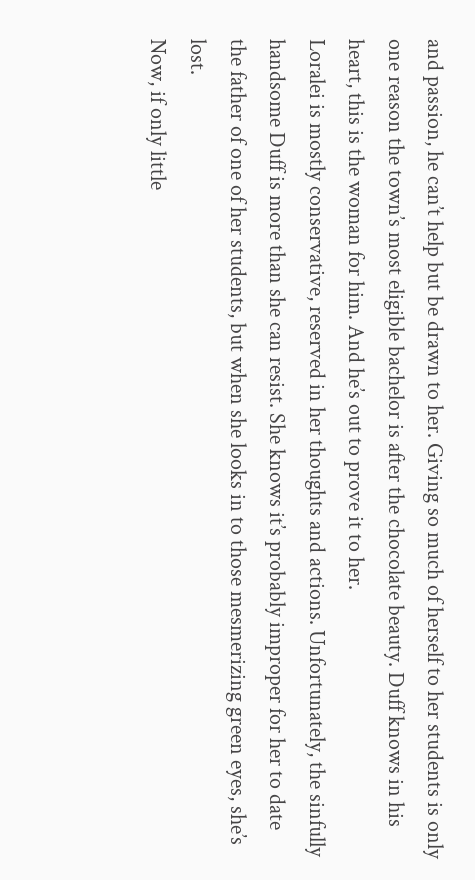and passion, he can’t help but be drawn to her. Giving so much of herself to her students is only one reason the town’s most eligible bachelor is after the chocolate beauty. Duff knows in his heart, this is the woman for him. And he’s out to prove it to her.
Loralei is mostly conservative, reserved in her thoughts and actions. Unfortunately, the sinfully handsome Duff is more than she can resist. She knows it’s probably improper for her to date the father of one of her students, but when she looks in to those mesmerizing green eyes, she’s lost.
Now, if only little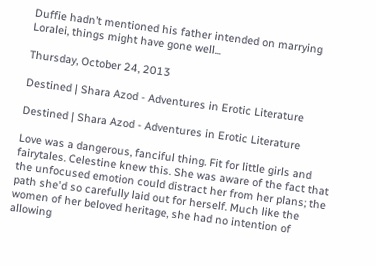Duffie hadn’t mentioned his father intended on marrying Loralei, things might have gone well...

Thursday, October 24, 2013

Destined | Shara Azod - Adventures in Erotic Literature

Destined | Shara Azod - Adventures in Erotic Literature

Love was a dangerous, fanciful thing. Fit for little girls and fairytales. Celestine knew this. She was aware of the fact that the unfocused emotion could distract her from her plans; the path she'd so carefully laid out for herself. Much like the women of her beloved heritage, she had no intention of allowing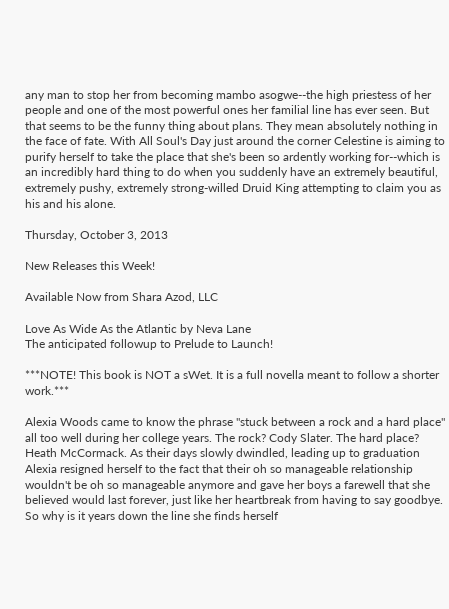any man to stop her from becoming mambo asogwe--the high priestess of her people and one of the most powerful ones her familial line has ever seen. But that seems to be the funny thing about plans. They mean absolutely nothing in the face of fate. With All Soul's Day just around the corner Celestine is aiming to purify herself to take the place that she's been so ardently working for--which is an incredibly hard thing to do when you suddenly have an extremely beautiful, extremely pushy, extremely strong-willed Druid King attempting to claim you as his and his alone.

Thursday, October 3, 2013

New Releases this Week!

Available Now from Shara Azod, LLC

Love As Wide As the Atlantic by Neva Lane
The anticipated followup to Prelude to Launch!

***NOTE! This book is NOT a sWet. It is a full novella meant to follow a shorter work.***

Alexia Woods came to know the phrase "stuck between a rock and a hard place" all too well during her college years. The rock? Cody Slater. The hard place? Heath McCormack. As their days slowly dwindled, leading up to graduation Alexia resigned herself to the fact that their oh so manageable relationship wouldn't be oh so manageable anymore and gave her boys a farewell that she believed would last forever, just like her heartbreak from having to say goodbye. So why is it years down the line she finds herself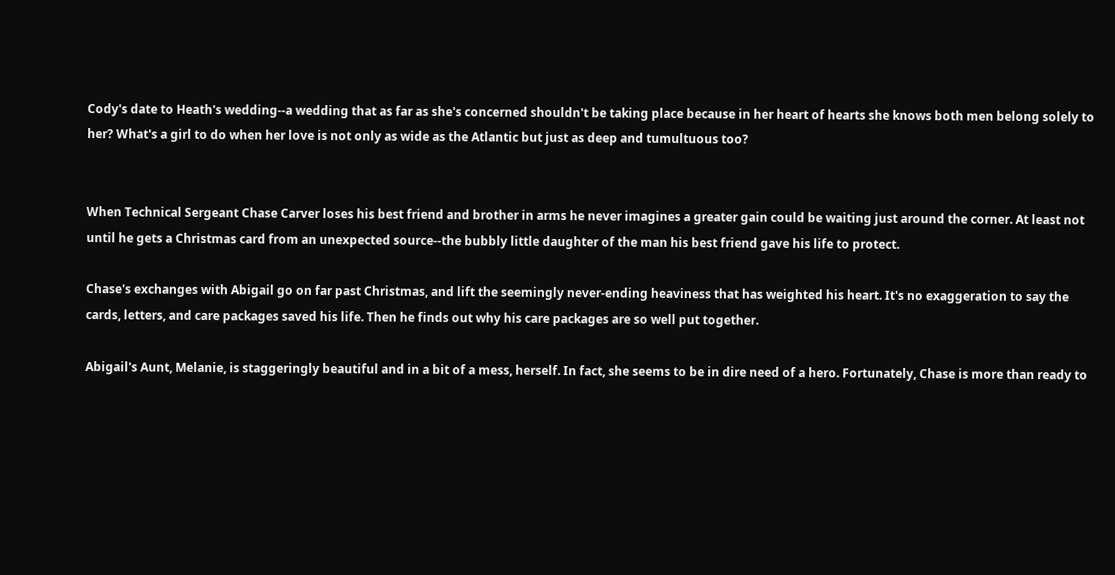Cody's date to Heath's wedding--a wedding that as far as she's concerned shouldn't be taking place because in her heart of hearts she knows both men belong solely to her? What's a girl to do when her love is not only as wide as the Atlantic but just as deep and tumultuous too?


When Technical Sergeant Chase Carver loses his best friend and brother in arms he never imagines a greater gain could be waiting just around the corner. At least not until he gets a Christmas card from an unexpected source--the bubbly little daughter of the man his best friend gave his life to protect.

Chase's exchanges with Abigail go on far past Christmas, and lift the seemingly never-ending heaviness that has weighted his heart. It's no exaggeration to say the cards, letters, and care packages saved his life. Then he finds out why his care packages are so well put together.

Abigail's Aunt, Melanie, is staggeringly beautiful and in a bit of a mess, herself. In fact, she seems to be in dire need of a hero. Fortunately, Chase is more than ready to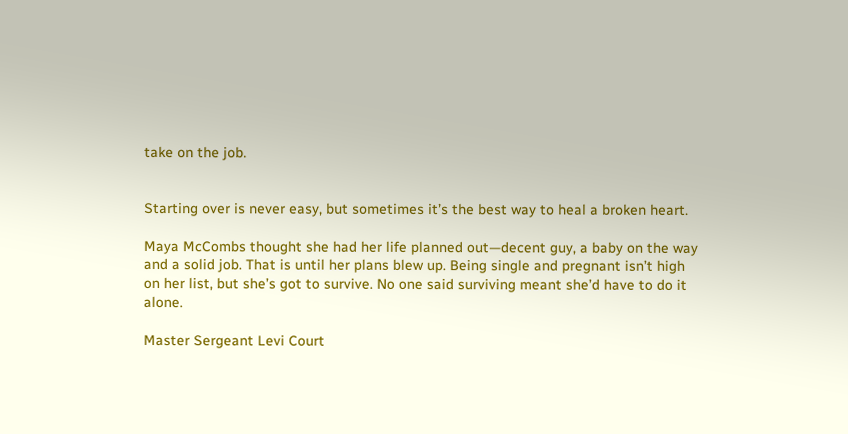take on the job.


Starting over is never easy, but sometimes it’s the best way to heal a broken heart.

Maya McCombs thought she had her life planned out—decent guy, a baby on the way and a solid job. That is until her plans blew up. Being single and pregnant isn’t high on her list, but she’s got to survive. No one said surviving meant she’d have to do it alone.

Master Sergeant Levi Court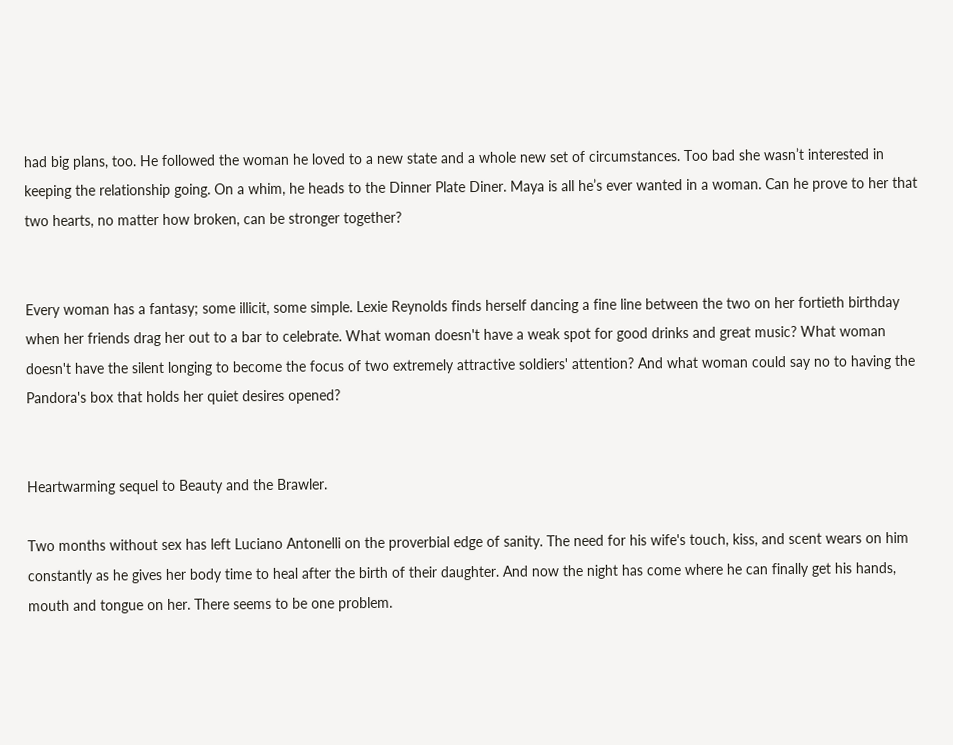had big plans, too. He followed the woman he loved to a new state and a whole new set of circumstances. Too bad she wasn’t interested in keeping the relationship going. On a whim, he heads to the Dinner Plate Diner. Maya is all he’s ever wanted in a woman. Can he prove to her that two hearts, no matter how broken, can be stronger together?


Every woman has a fantasy; some illicit, some simple. Lexie Reynolds finds herself dancing a fine line between the two on her fortieth birthday when her friends drag her out to a bar to celebrate. What woman doesn't have a weak spot for good drinks and great music? What woman doesn't have the silent longing to become the focus of two extremely attractive soldiers' attention? And what woman could say no to having the Pandora's box that holds her quiet desires opened?


Heartwarming sequel to Beauty and the Brawler.

Two months without sex has left Luciano Antonelli on the proverbial edge of sanity. The need for his wife's touch, kiss, and scent wears on him constantly as he gives her body time to heal after the birth of their daughter. And now the night has come where he can finally get his hands, mouth and tongue on her. There seems to be one problem.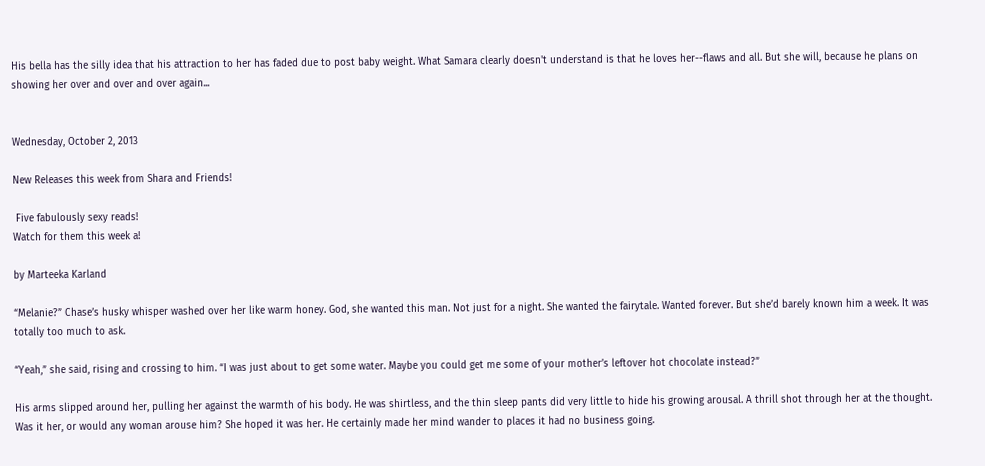His bella has the silly idea that his attraction to her has faded due to post baby weight. What Samara clearly doesn't understand is that he loves her--flaws and all. But she will, because he plans on showing her over and over and over again...


Wednesday, October 2, 2013

New Releases this week from Shara and Friends!

 Five fabulously sexy reads!
Watch for them this week a!

by Marteeka Karland

“Melanie?” Chase’s husky whisper washed over her like warm honey. God, she wanted this man. Not just for a night. She wanted the fairytale. Wanted forever. But she’d barely known him a week. It was totally too much to ask.

“Yeah,” she said, rising and crossing to him. “I was just about to get some water. Maybe you could get me some of your mother’s leftover hot chocolate instead?”

His arms slipped around her, pulling her against the warmth of his body. He was shirtless, and the thin sleep pants did very little to hide his growing arousal. A thrill shot through her at the thought. Was it her, or would any woman arouse him? She hoped it was her. He certainly made her mind wander to places it had no business going.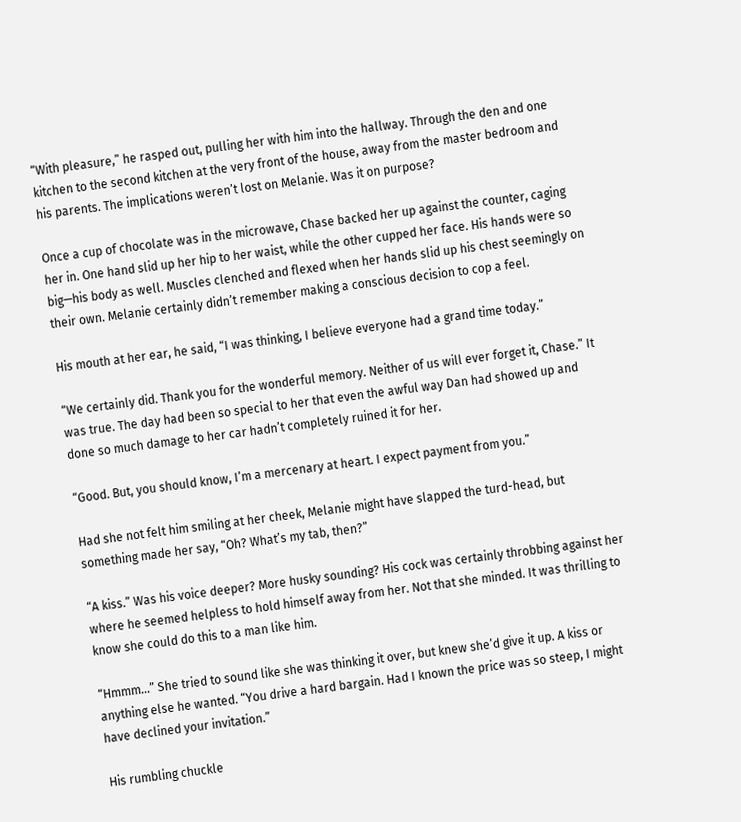“With pleasure,” he rasped out, pulling her with him into the hallway. Through the den and one kitchen to the second kitchen at the very front of the house, away from the master bedroom and his parents. The implications weren’t lost on Melanie. Was it on purpose?

Once a cup of chocolate was in the microwave, Chase backed her up against the counter, caging her in. One hand slid up her hip to her waist, while the other cupped her face. His hands were so big—his body as well. Muscles clenched and flexed when her hands slid up his chest seemingly on their own. Melanie certainly didn’t remember making a conscious decision to cop a feel.

His mouth at her ear, he said, “I was thinking, I believe everyone had a grand time today.”

“We certainly did. Thank you for the wonderful memory. Neither of us will ever forget it, Chase.” It was true. The day had been so special to her that even the awful way Dan had showed up and done so much damage to her car hadn’t completely ruined it for her.

“Good. But, you should know, I’m a mercenary at heart. I expect payment from you.”

Had she not felt him smiling at her cheek, Melanie might have slapped the turd-head, but something made her say, “Oh? What’s my tab, then?”

“A kiss.” Was his voice deeper? More husky sounding? His cock was certainly throbbing against her where he seemed helpless to hold himself away from her. Not that she minded. It was thrilling to know she could do this to a man like him.

“Hmmm...” She tried to sound like she was thinking it over, but knew she’d give it up. A kiss or anything else he wanted. “You drive a hard bargain. Had I known the price was so steep, I might have declined your invitation.”

His rumbling chuckle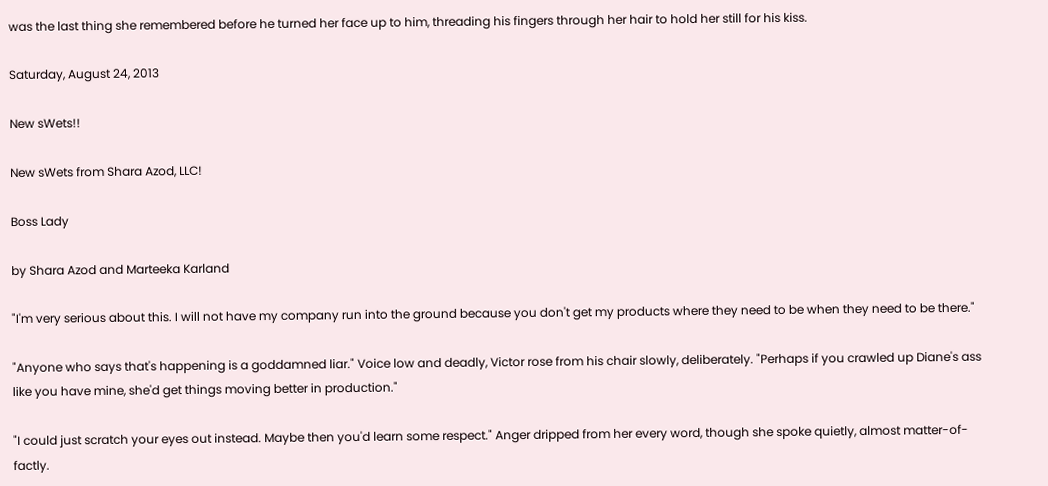was the last thing she remembered before he turned her face up to him, threading his fingers through her hair to hold her still for his kiss.

Saturday, August 24, 2013

New sWets!!

New sWets from Shara Azod, LLC!

Boss Lady

by Shara Azod and Marteeka Karland

"I'm very serious about this. I will not have my company run into the ground because you don't get my products where they need to be when they need to be there."

"Anyone who says that's happening is a goddamned liar." Voice low and deadly, Victor rose from his chair slowly, deliberately. "Perhaps if you crawled up Diane's ass like you have mine, she'd get things moving better in production."

"I could just scratch your eyes out instead. Maybe then you'd learn some respect." Anger dripped from her every word, though she spoke quietly, almost matter-of-factly.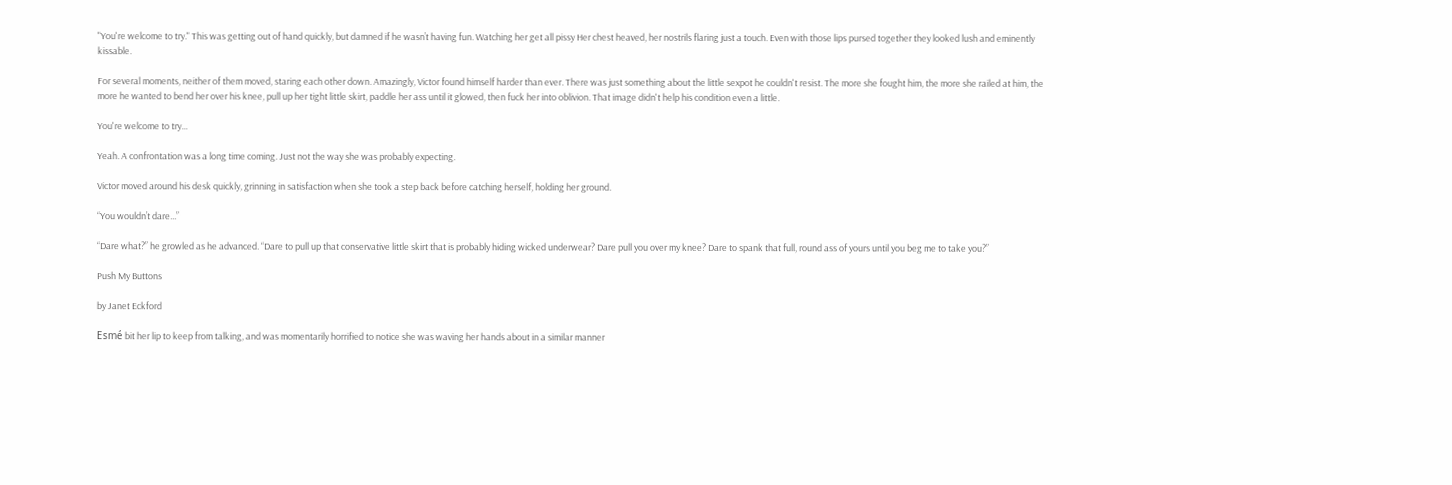"You're welcome to try." This was getting out of hand quickly, but damned if he wasn’t having fun. Watching her get all pissy Her chest heaved, her nostrils flaring just a touch. Even with those lips pursed together they looked lush and eminently kissable.

For several moments, neither of them moved, staring each other down. Amazingly, Victor found himself harder than ever. There was just something about the little sexpot he couldn't resist. The more she fought him, the more she railed at him, the more he wanted to bend her over his knee, pull up her tight little skirt, paddle her ass until it glowed, then fuck her into oblivion. That image didn't help his condition even a little.

You're welcome to try...

Yeah. A confrontation was a long time coming. Just not the way she was probably expecting.

Victor moved around his desk quickly, grinning in satisfaction when she took a step back before catching herself, holding her ground.

“You wouldn’t dare...”

“Dare what?” he growled as he advanced. “Dare to pull up that conservative little skirt that is probably hiding wicked underwear? Dare pull you over my knee? Dare to spank that full, round ass of yours until you beg me to take you?”

Push My Buttons

by Janet Eckford

Esmé bit her lip to keep from talking, and was momentarily horrified to notice she was waving her hands about in a similar manner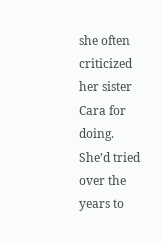she often criticized her sister Cara for doing. She’d tried over the years to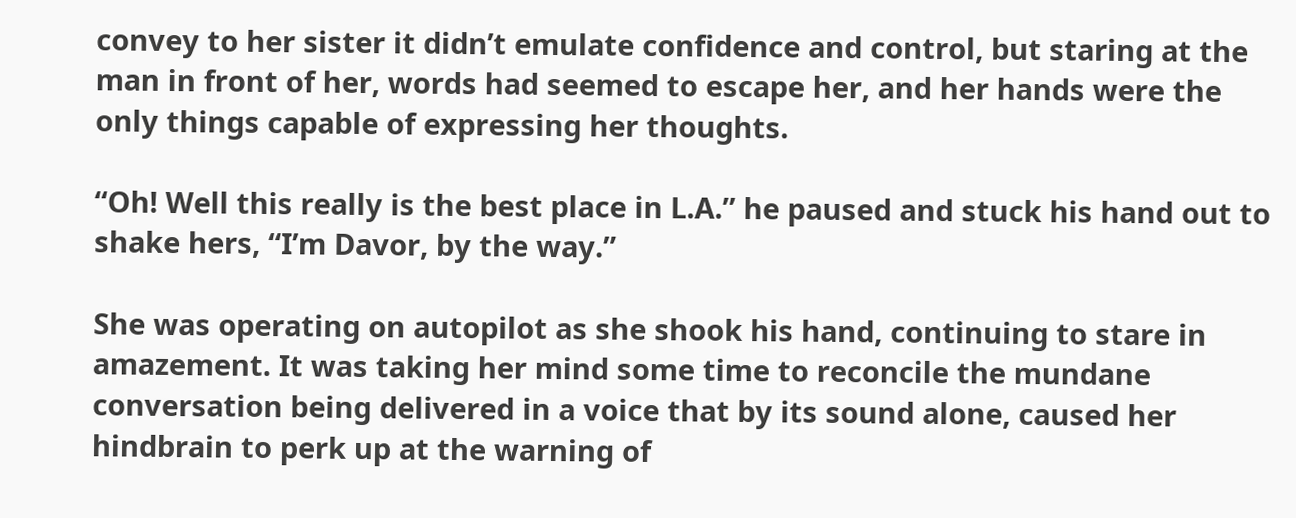convey to her sister it didn’t emulate confidence and control, but staring at the man in front of her, words had seemed to escape her, and her hands were the only things capable of expressing her thoughts.

“Oh! Well this really is the best place in L.A.” he paused and stuck his hand out to shake hers, “I’m Davor, by the way.”

She was operating on autopilot as she shook his hand, continuing to stare in amazement. It was taking her mind some time to reconcile the mundane conversation being delivered in a voice that by its sound alone, caused her hindbrain to perk up at the warning of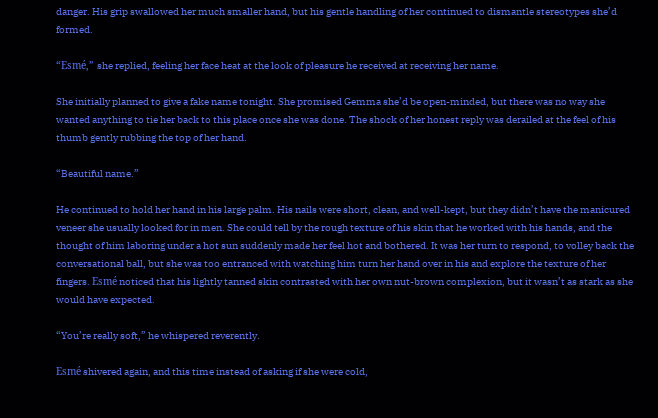danger. His grip swallowed her much smaller hand, but his gentle handling of her continued to dismantle stereotypes she’d formed.

“Esmé,” she replied, feeling her face heat at the look of pleasure he received at receiving her name.

She initially planned to give a fake name tonight. She promised Gemma she’d be open-minded, but there was no way she wanted anything to tie her back to this place once she was done. The shock of her honest reply was derailed at the feel of his thumb gently rubbing the top of her hand.

“Beautiful name.”

He continued to hold her hand in his large palm. His nails were short, clean, and well-kept, but they didn’t have the manicured veneer she usually looked for in men. She could tell by the rough texture of his skin that he worked with his hands, and the thought of him laboring under a hot sun suddenly made her feel hot and bothered. It was her turn to respond, to volley back the conversational ball, but she was too entranced with watching him turn her hand over in his and explore the texture of her fingers. Esmé noticed that his lightly tanned skin contrasted with her own nut-brown complexion, but it wasn’t as stark as she would have expected.

“You’re really soft,” he whispered reverently.

Esmé shivered again, and this time instead of asking if she were cold,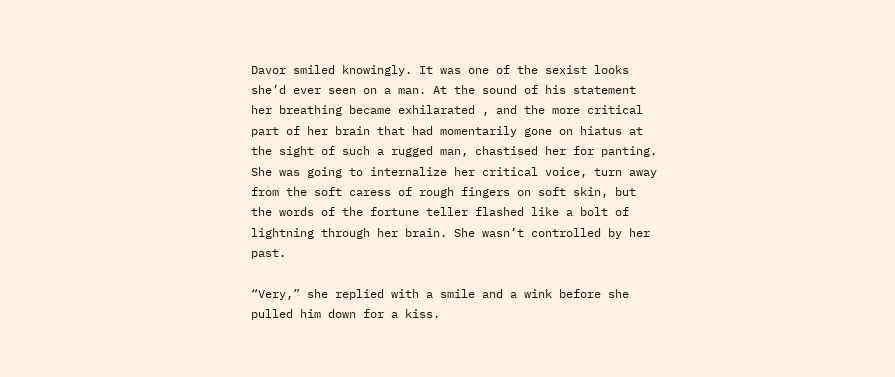Davor smiled knowingly. It was one of the sexist looks she’d ever seen on a man. At the sound of his statement her breathing became exhilarated , and the more critical part of her brain that had momentarily gone on hiatus at the sight of such a rugged man, chastised her for panting. She was going to internalize her critical voice, turn away from the soft caress of rough fingers on soft skin, but the words of the fortune teller flashed like a bolt of lightning through her brain. She wasn’t controlled by her past.

“Very,” she replied with a smile and a wink before she pulled him down for a kiss.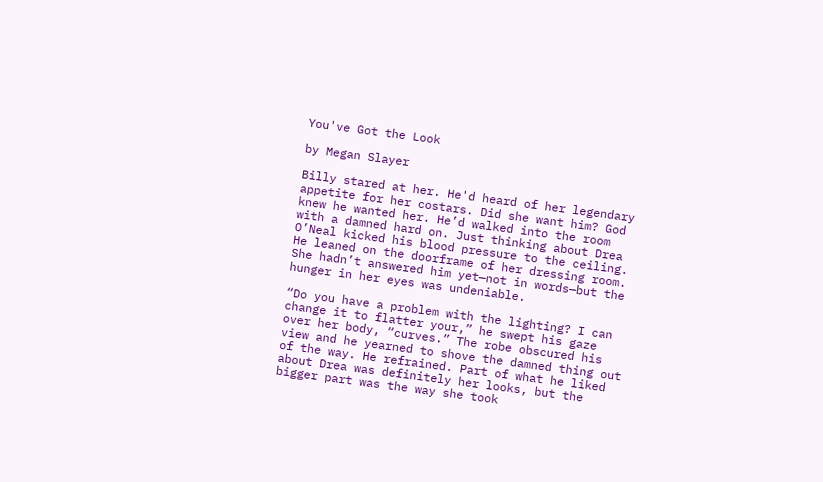You've Got the Look

by Megan Slayer

Billy stared at her. He'd heard of her legendary appetite for her costars. Did she want him? God knew he wanted her. He’d walked into the room with a damned hard on. Just thinking about Drea O’Neal kicked his blood pressure to the ceiling. He leaned on the doorframe of her dressing room. She hadn’t answered him yet—not in words—but the hunger in her eyes was undeniable.

“Do you have a problem with the lighting? I can change it to flatter your,” he swept his gaze over her body, “curves.” The robe obscured his view and he yearned to shove the damned thing out of the way. He refrained. Part of what he liked about Drea was definitely her looks, but the bigger part was the way she took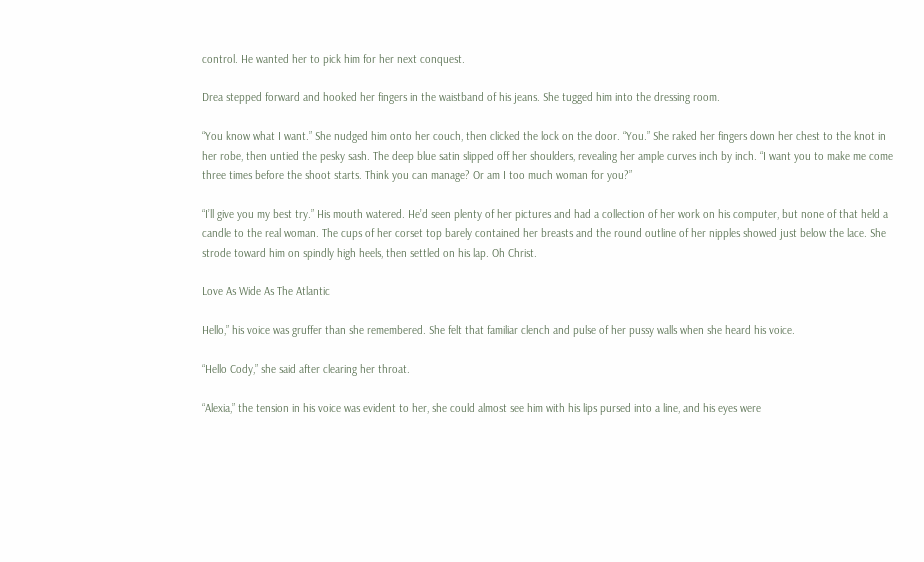control. He wanted her to pick him for her next conquest.

Drea stepped forward and hooked her fingers in the waistband of his jeans. She tugged him into the dressing room.

“You know what I want.” She nudged him onto her couch, then clicked the lock on the door. “You.” She raked her fingers down her chest to the knot in her robe, then untied the pesky sash. The deep blue satin slipped off her shoulders, revealing her ample curves inch by inch. “I want you to make me come three times before the shoot starts. Think you can manage? Or am I too much woman for you?”

“I’ll give you my best try.” His mouth watered. He’d seen plenty of her pictures and had a collection of her work on his computer, but none of that held a candle to the real woman. The cups of her corset top barely contained her breasts and the round outline of her nipples showed just below the lace. She strode toward him on spindly high heels, then settled on his lap. Oh Christ.

Love As Wide As The Atlantic

Hello,” his voice was gruffer than she remembered. She felt that familiar clench and pulse of her pussy walls when she heard his voice.

“Hello Cody,” she said after clearing her throat.

“Alexia,” the tension in his voice was evident to her, she could almost see him with his lips pursed into a line, and his eyes were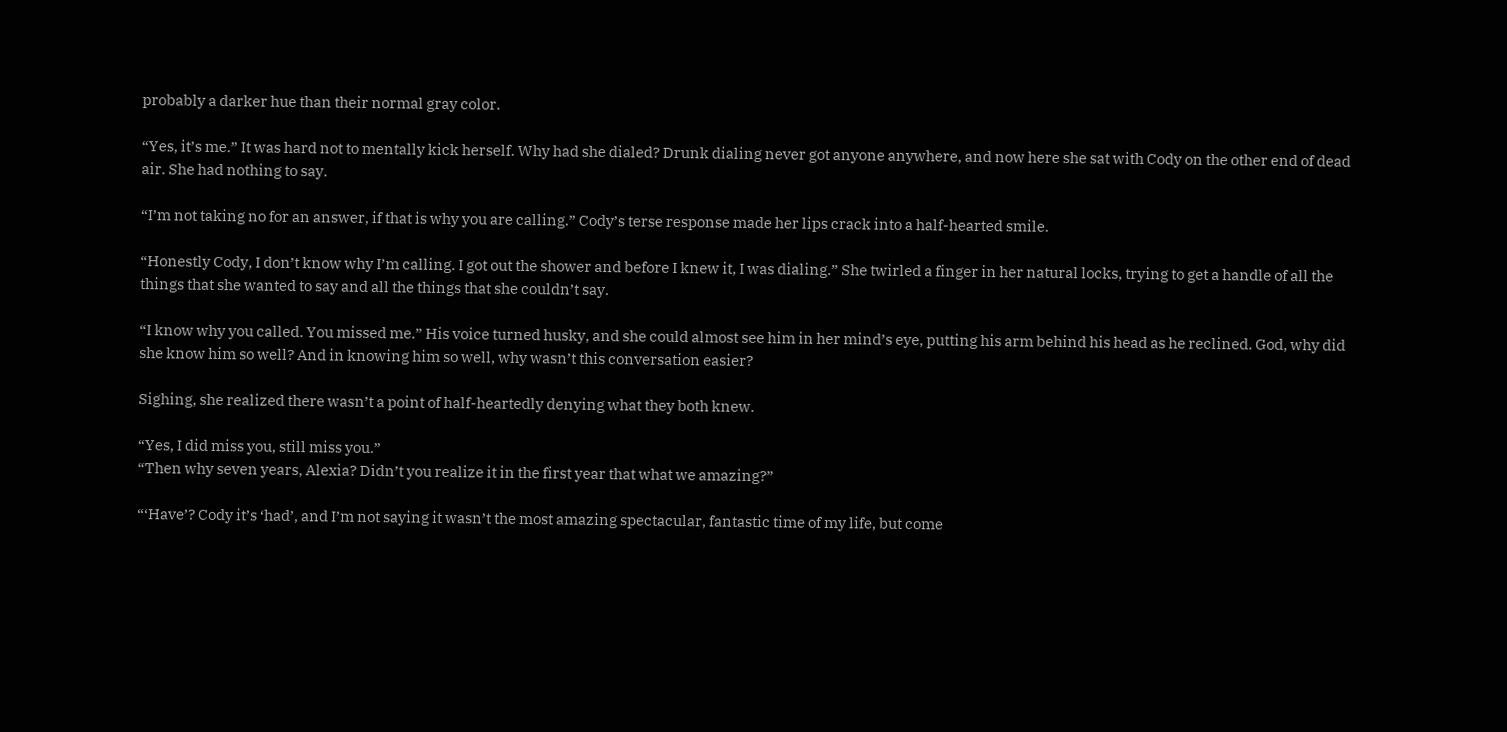probably a darker hue than their normal gray color.

“Yes, it’s me.” It was hard not to mentally kick herself. Why had she dialed? Drunk dialing never got anyone anywhere, and now here she sat with Cody on the other end of dead air. She had nothing to say.

“I’m not taking no for an answer, if that is why you are calling.” Cody’s terse response made her lips crack into a half-hearted smile.

“Honestly Cody, I don’t know why I’m calling. I got out the shower and before I knew it, I was dialing.” She twirled a finger in her natural locks, trying to get a handle of all the things that she wanted to say and all the things that she couldn’t say.

“I know why you called. You missed me.” His voice turned husky, and she could almost see him in her mind’s eye, putting his arm behind his head as he reclined. God, why did she know him so well? And in knowing him so well, why wasn’t this conversation easier?

Sighing, she realized there wasn’t a point of half-heartedly denying what they both knew.

“Yes, I did miss you, still miss you.”
“Then why seven years, Alexia? Didn’t you realize it in the first year that what we amazing?”

“‘Have’? Cody it’s ‘had’, and I’m not saying it wasn’t the most amazing spectacular, fantastic time of my life, but come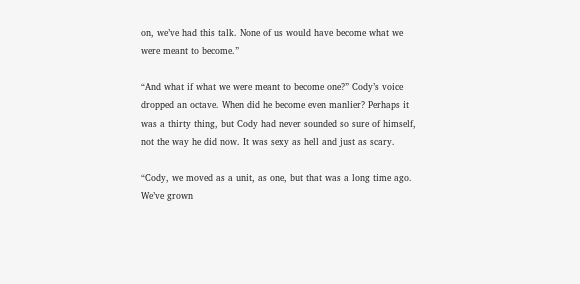on, we’ve had this talk. None of us would have become what we were meant to become.”

“And what if what we were meant to become one?” Cody’s voice dropped an octave. When did he become even manlier? Perhaps it was a thirty thing, but Cody had never sounded so sure of himself, not the way he did now. It was sexy as hell and just as scary.

“Cody, we moved as a unit, as one, but that was a long time ago. We’ve grown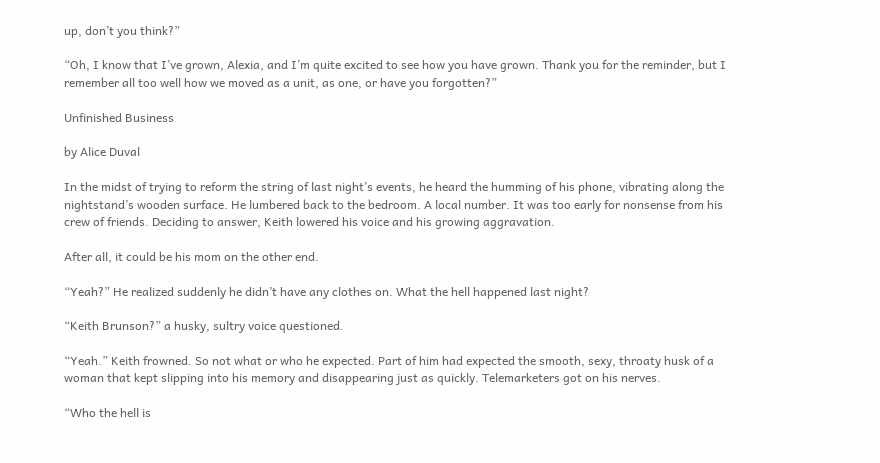up, don’t you think?”

“Oh, I know that I’ve grown, Alexia, and I’m quite excited to see how you have grown. Thank you for the reminder, but I remember all too well how we moved as a unit, as one, or have you forgotten?”

Unfinished Business

by Alice Duval

In the midst of trying to reform the string of last night’s events, he heard the humming of his phone, vibrating along the nightstand’s wooden surface. He lumbered back to the bedroom. A local number. It was too early for nonsense from his crew of friends. Deciding to answer, Keith lowered his voice and his growing aggravation.

After all, it could be his mom on the other end.

“Yeah?” He realized suddenly he didn’t have any clothes on. What the hell happened last night?

“Keith Brunson?” a husky, sultry voice questioned.

“Yeah.” Keith frowned. So not what or who he expected. Part of him had expected the smooth, sexy, throaty husk of a woman that kept slipping into his memory and disappearing just as quickly. Telemarketers got on his nerves.

“Who the hell is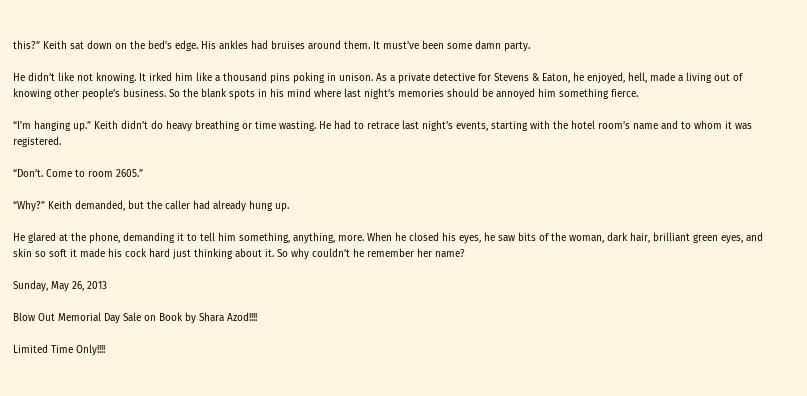this?” Keith sat down on the bed’s edge. His ankles had bruises around them. It must’ve been some damn party.

He didn’t like not knowing. It irked him like a thousand pins poking in unison. As a private detective for Stevens & Eaton, he enjoyed, hell, made a living out of knowing other people’s business. So the blank spots in his mind where last night’s memories should be annoyed him something fierce.

“I’m hanging up.” Keith didn’t do heavy breathing or time wasting. He had to retrace last night’s events, starting with the hotel room’s name and to whom it was registered.

“Don’t. Come to room 2605.”

“Why?” Keith demanded, but the caller had already hung up.

He glared at the phone, demanding it to tell him something, anything, more. When he closed his eyes, he saw bits of the woman, dark hair, brilliant green eyes, and skin so soft it made his cock hard just thinking about it. So why couldn’t he remember her name?

Sunday, May 26, 2013

Blow Out Memorial Day Sale on Book by Shara Azod!!!!

Limited Time Only!!!!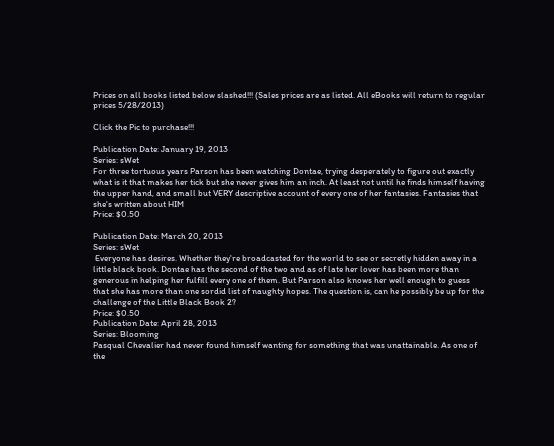Prices on all books listed below slashed!!! (Sales prices are as listed. All eBooks will return to regular prices 5/28/2013)

Click the Pic to purchase!!!

Publication Date: January 19, 2013
Series: sWet
For three tortuous years Parson has been watching Dontae, trying desperately to figure out exactly what is it that makes her tick but she never gives him an inch. At least not until he finds himself having the upper hand, and small but VERY descriptive account of every one of her fantasies. Fantasies that she's written about HIM
Price: $0.50

Publication Date: March 20, 2013
Series: sWet
 Everyone has desires. Whether they're broadcasted for the world to see or secretly hidden away in a little black book. Dontae has the second of the two and as of late her lover has been more than generous in helping her fulfill every one of them. But Parson also knows her well enough to guess that she has more than one sordid list of naughty hopes. The question is, can he possibly be up for the challenge of the Little Black Book 2?
Price: $0.50
Publication Date: April 28, 2013
Series: Blooming
Pasqual Chevalier had never found himself wanting for something that was unattainable. As one of the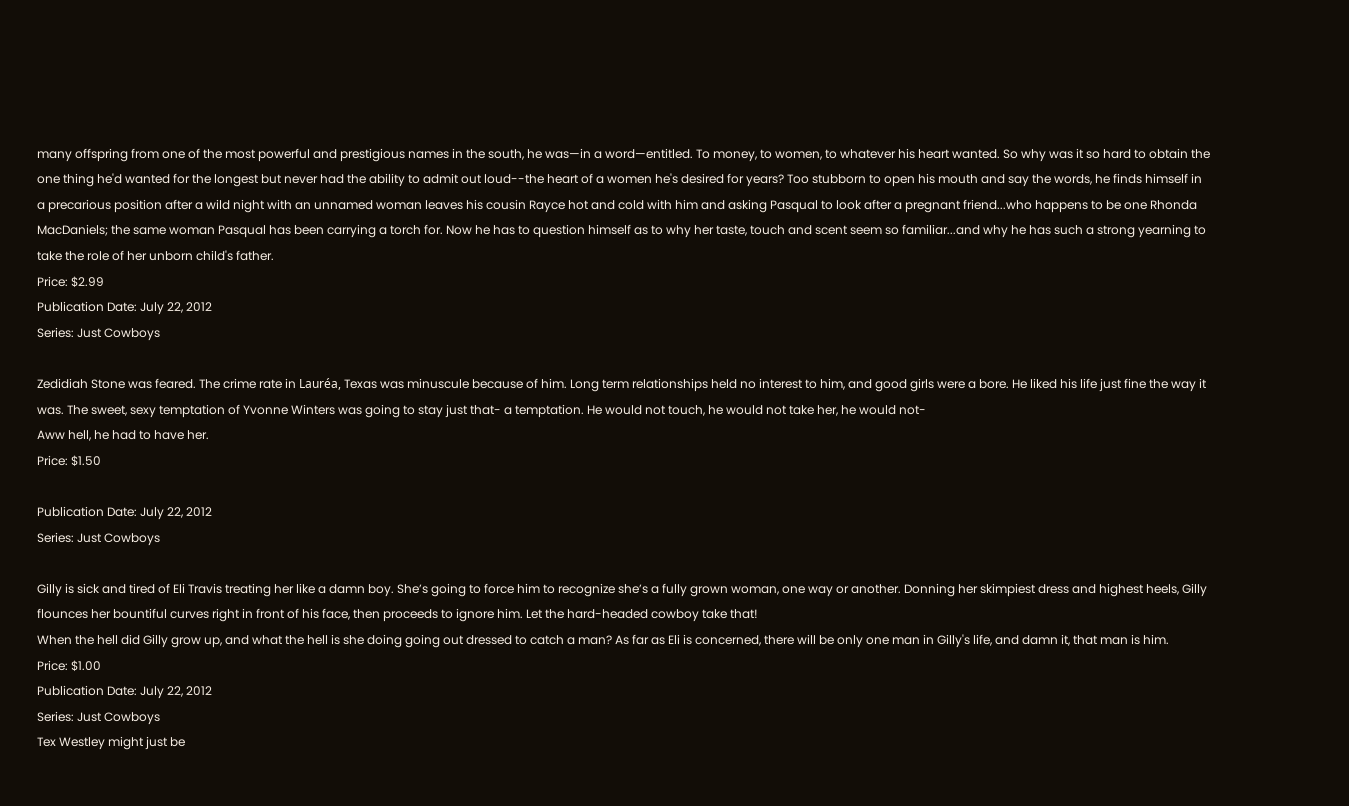many offspring from one of the most powerful and prestigious names in the south, he was—in a word—entitled. To money, to women, to whatever his heart wanted. So why was it so hard to obtain the one thing he'd wanted for the longest but never had the ability to admit out loud--the heart of a women he's desired for years? Too stubborn to open his mouth and say the words, he finds himself in a precarious position after a wild night with an unnamed woman leaves his cousin Rayce hot and cold with him and asking Pasqual to look after a pregnant friend...who happens to be one Rhonda MacDaniels; the same woman Pasqual has been carrying a torch for. Now he has to question himself as to why her taste, touch and scent seem so familiar...and why he has such a strong yearning to take the role of her unborn child's father.
Price: $2.99
Publication Date: July 22, 2012
Series: Just Cowboys

Zedidiah Stone was feared. The crime rate in Lauréa, Texas was minuscule because of him. Long term relationships held no interest to him, and good girls were a bore. He liked his life just fine the way it was. The sweet, sexy temptation of Yvonne Winters was going to stay just that- a temptation. He would not touch, he would not take her, he would not-
Aww hell, he had to have her.
Price: $1.50

Publication Date: July 22, 2012
Series: Just Cowboys

Gilly is sick and tired of Eli Travis treating her like a damn boy. She’s going to force him to recognize she’s a fully grown woman, one way or another. Donning her skimpiest dress and highest heels, Gilly flounces her bountiful curves right in front of his face, then proceeds to ignore him. Let the hard-headed cowboy take that!
When the hell did Gilly grow up, and what the hell is she doing going out dressed to catch a man? As far as Eli is concerned, there will be only one man in Gilly's life, and damn it, that man is him.
Price: $1.00
Publication Date: July 22, 2012
Series: Just Cowboys
Tex Westley might just be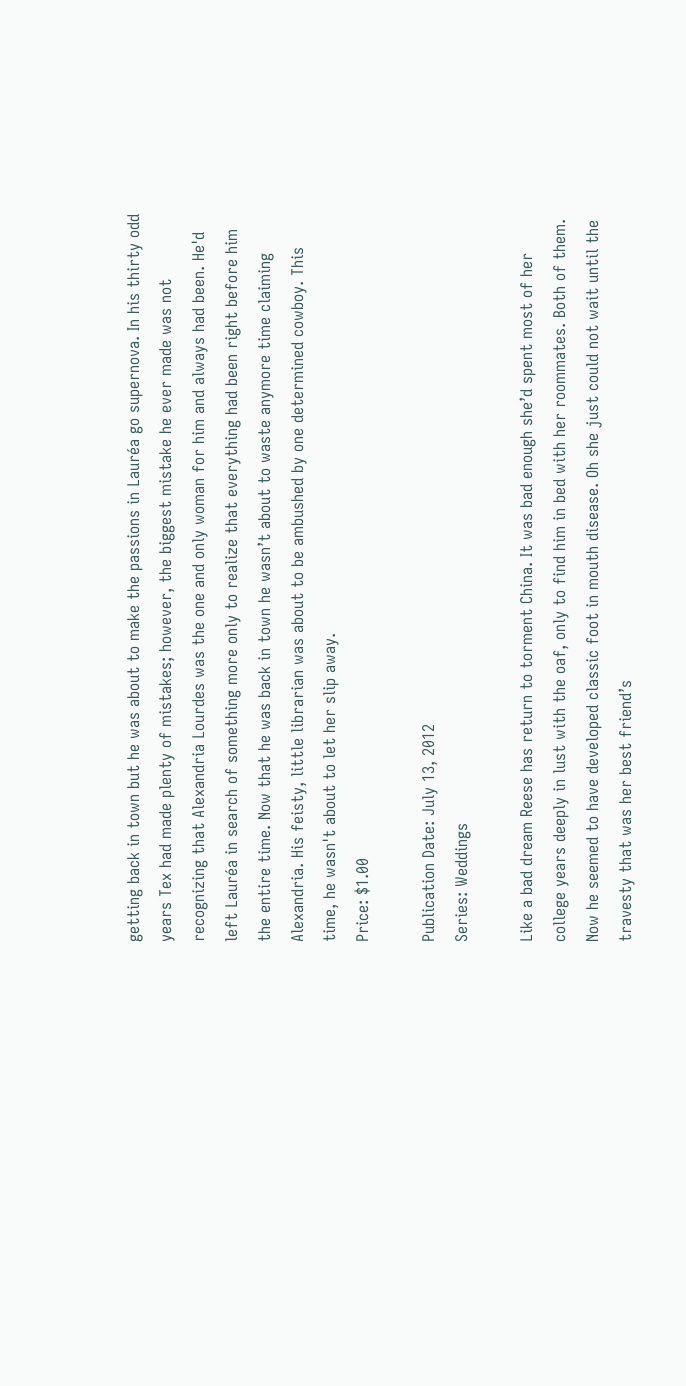getting back in town but he was about to make the passions in Lauréa go supernova. In his thirty odd years Tex had made plenty of mistakes; however, the biggest mistake he ever made was not recognizing that Alexandria Lourdes was the one and only woman for him and always had been. He'd left Lauréa in search of something more only to realize that everything had been right before him the entire time. Now that he was back in town he wasn’t about to waste anymore time claiming Alexandria. His feisty, little librarian was about to be ambushed by one determined cowboy. This time, he wasn't about to let her slip away.
Price: $1.00

Publication Date: July 13, 2012
Series: Weddings

Like a bad dream Reese has return to torment China. It was bad enough she’d spent most of her college years deeply in lust with the oaf, only to find him in bed with her roommates. Both of them. Now he seemed to have developed classic foot in mouth disease. Oh she just could not wait until the travesty that was her best friend’s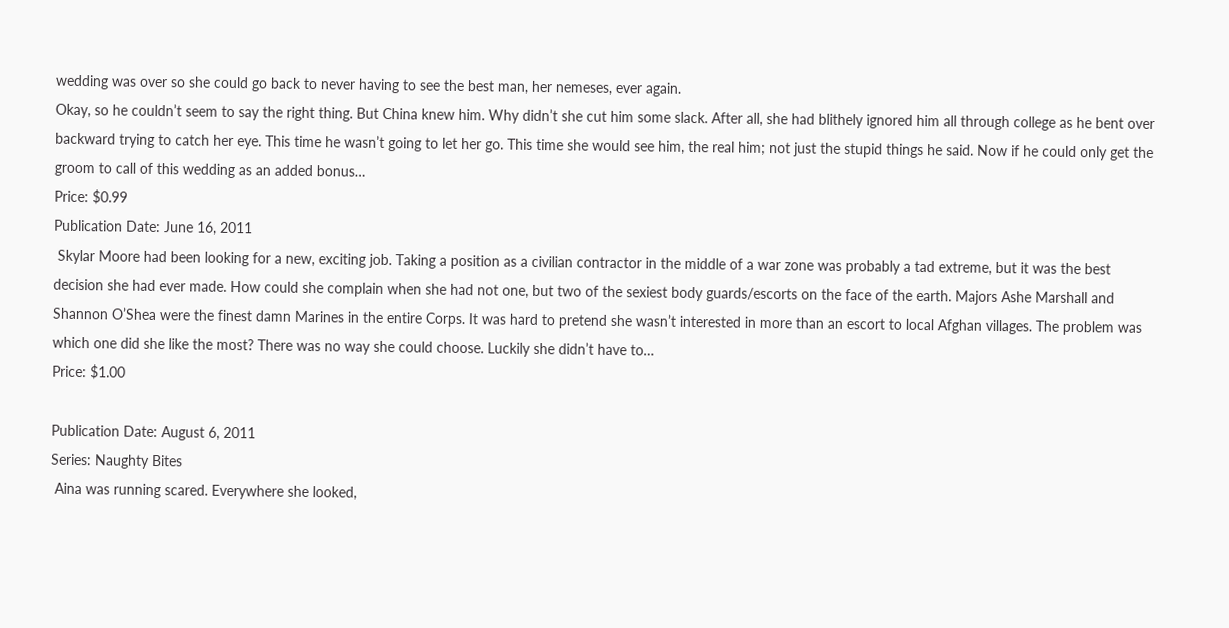wedding was over so she could go back to never having to see the best man, her nemeses, ever again.
Okay, so he couldn’t seem to say the right thing. But China knew him. Why didn’t she cut him some slack. After all, she had blithely ignored him all through college as he bent over backward trying to catch her eye. This time he wasn’t going to let her go. This time she would see him, the real him; not just the stupid things he said. Now if he could only get the groom to call of this wedding as an added bonus…
Price: $0.99
Publication Date: June 16, 2011
 Skylar Moore had been looking for a new, exciting job. Taking a position as a civilian contractor in the middle of a war zone was probably a tad extreme, but it was the best decision she had ever made. How could she complain when she had not one, but two of the sexiest body guards/escorts on the face of the earth. Majors Ashe Marshall and Shannon O’Shea were the finest damn Marines in the entire Corps. It was hard to pretend she wasn’t interested in more than an escort to local Afghan villages. The problem was which one did she like the most? There was no way she could choose. Luckily she didn’t have to…
Price: $1.00

Publication Date: August 6, 2011
Series: Naughty Bites
 Aina was running scared. Everywhere she looked,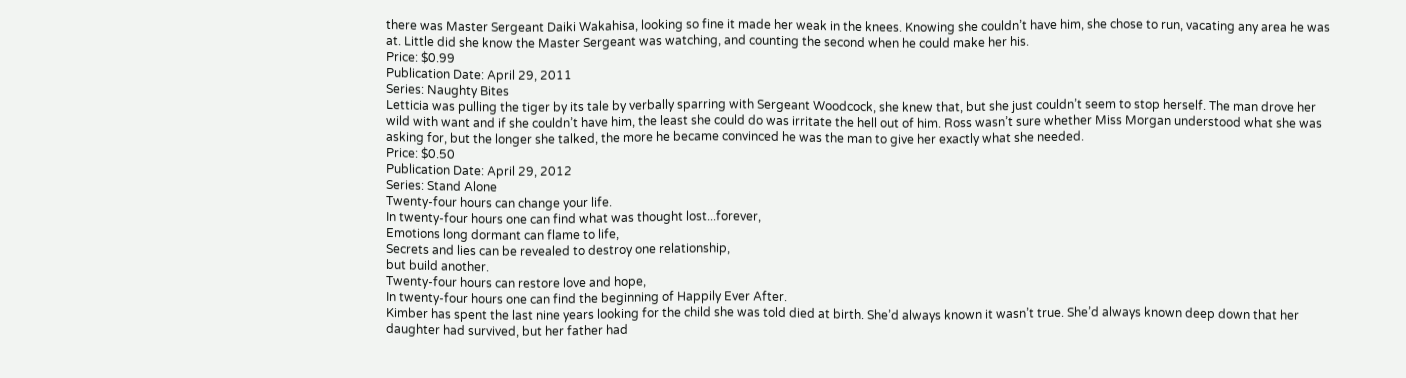there was Master Sergeant Daiki Wakahisa, looking so fine it made her weak in the knees. Knowing she couldn’t have him, she chose to run, vacating any area he was at. Little did she know the Master Sergeant was watching, and counting the second when he could make her his.
Price: $0.99
Publication Date: April 29, 2011
Series: Naughty Bites
Letticia was pulling the tiger by its tale by verbally sparring with Sergeant Woodcock, she knew that, but she just couldn’t seem to stop herself. The man drove her wild with want and if she couldn’t have him, the least she could do was irritate the hell out of him. Ross wasn’t sure whether Miss Morgan understood what she was asking for, but the longer she talked, the more he became convinced he was the man to give her exactly what she needed.
Price: $0.50
Publication Date: April 29, 2012
Series: Stand Alone
Twenty-four hours can change your life.
In twenty-four hours one can find what was thought lost...forever,
Emotions long dormant can flame to life,
Secrets and lies can be revealed to destroy one relationship,
but build another.
Twenty-four hours can restore love and hope,
In twenty-four hours one can find the beginning of Happily Ever After.
Kimber has spent the last nine years looking for the child she was told died at birth. She’d always known it wasn’t true. She’d always known deep down that her daughter had survived, but her father had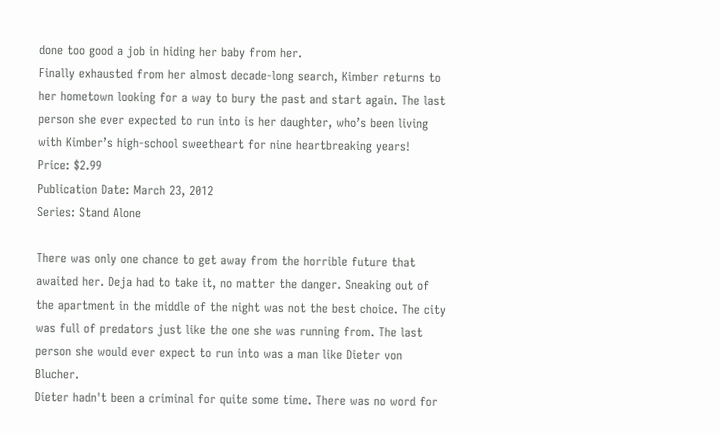done too good a job in hiding her baby from her.
Finally exhausted from her almost decade-long search, Kimber returns to her hometown looking for a way to bury the past and start again. The last person she ever expected to run into is her daughter, who’s been living with Kimber’s high-school sweetheart for nine heartbreaking years!
Price: $2.99
Publication Date: March 23, 2012
Series: Stand Alone

There was only one chance to get away from the horrible future that awaited her. Deja had to take it, no matter the danger. Sneaking out of the apartment in the middle of the night was not the best choice. The city was full of predators just like the one she was running from. The last person she would ever expect to run into was a man like Dieter von Blucher.
Dieter hadn't been a criminal for quite some time. There was no word for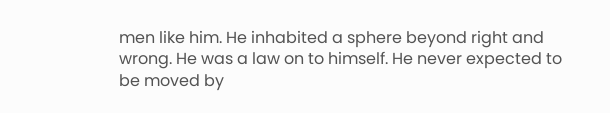men like him. He inhabited a sphere beyond right and wrong. He was a law on to himself. He never expected to be moved by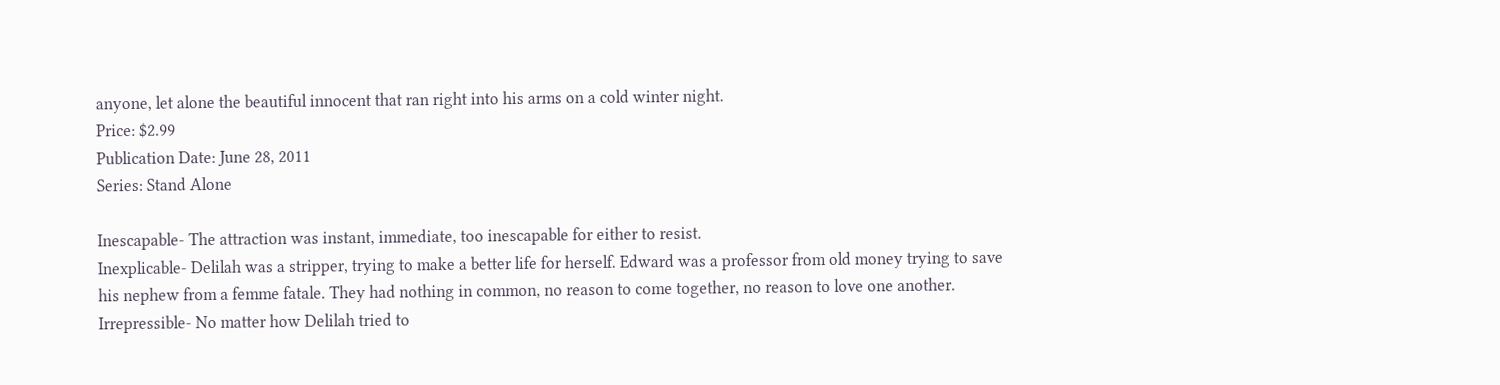anyone, let alone the beautiful innocent that ran right into his arms on a cold winter night.
Price: $2.99
Publication Date: June 28, 2011
Series: Stand Alone

Inescapable- The attraction was instant, immediate, too inescapable for either to resist.
Inexplicable- Delilah was a stripper, trying to make a better life for herself. Edward was a professor from old money trying to save his nephew from a femme fatale. They had nothing in common, no reason to come together, no reason to love one another.
Irrepressible- No matter how Delilah tried to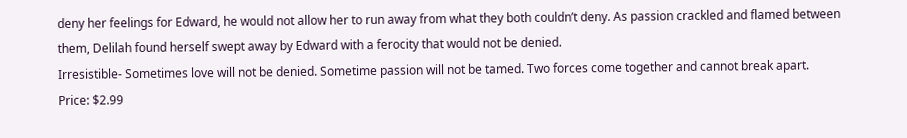deny her feelings for Edward, he would not allow her to run away from what they both couldn’t deny. As passion crackled and flamed between them, Delilah found herself swept away by Edward with a ferocity that would not be denied.
Irresistible- Sometimes love will not be denied. Sometime passion will not be tamed. Two forces come together and cannot break apart.
Price: $2.99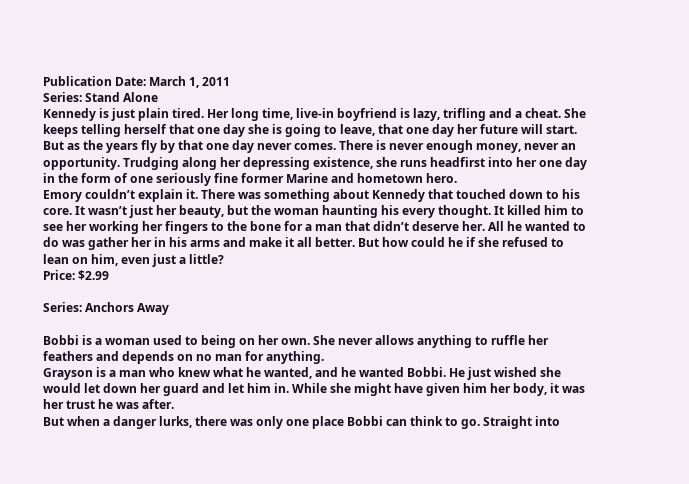Publication Date: March 1, 2011
Series: Stand Alone
Kennedy is just plain tired. Her long time, live-in boyfriend is lazy, trifling and a cheat. She keeps telling herself that one day she is going to leave, that one day her future will start. But as the years fly by that one day never comes. There is never enough money, never an opportunity. Trudging along her depressing existence, she runs headfirst into her one day in the form of one seriously fine former Marine and hometown hero.
Emory couldn’t explain it. There was something about Kennedy that touched down to his core. It wasn’t just her beauty, but the woman haunting his every thought. It killed him to see her working her fingers to the bone for a man that didn’t deserve her. All he wanted to do was gather her in his arms and make it all better. But how could he if she refused to lean on him, even just a little?
Price: $2.99

Series: Anchors Away

Bobbi is a woman used to being on her own. She never allows anything to ruffle her feathers and depends on no man for anything.
Grayson is a man who knew what he wanted, and he wanted Bobbi. He just wished she would let down her guard and let him in. While she might have given him her body, it was her trust he was after.
But when a danger lurks, there was only one place Bobbi can think to go. Straight into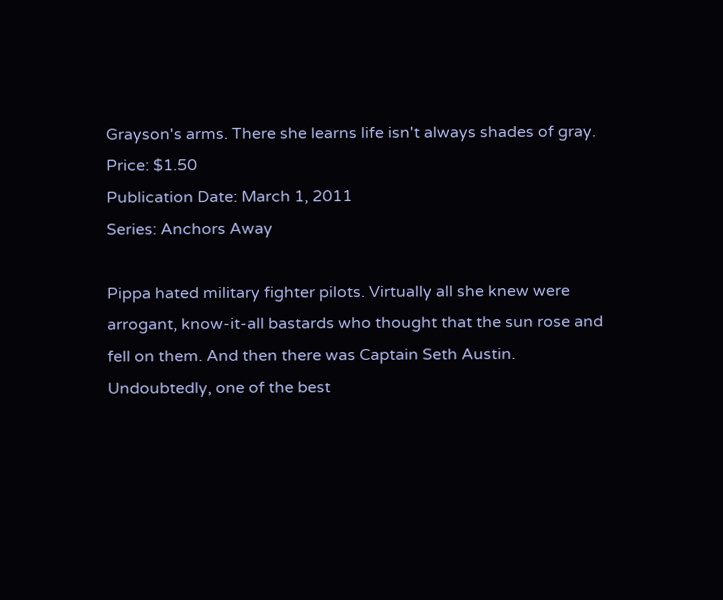Grayson's arms. There she learns life isn't always shades of gray.
Price: $1.50
Publication Date: March 1, 2011
Series: Anchors Away

Pippa hated military fighter pilots. Virtually all she knew were arrogant, know-it-all bastards who thought that the sun rose and fell on them. And then there was Captain Seth Austin. Undoubtedly, one of the best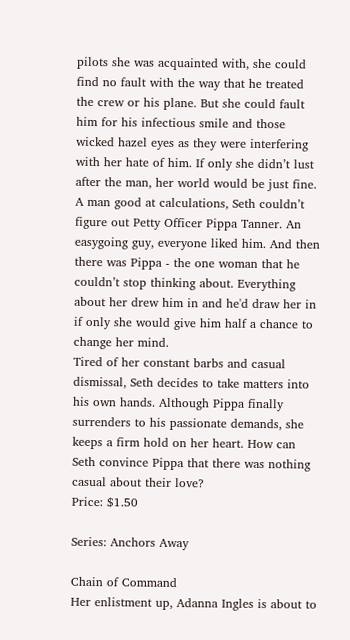pilots she was acquainted with, she could find no fault with the way that he treated the crew or his plane. But she could fault him for his infectious smile and those wicked hazel eyes as they were interfering with her hate of him. If only she didn’t lust after the man, her world would be just fine.
A man good at calculations, Seth couldn’t figure out Petty Officer Pippa Tanner. An easygoing guy, everyone liked him. And then there was Pippa - the one woman that he couldn’t stop thinking about. Everything about her drew him in and he'd draw her in if only she would give him half a chance to change her mind.
Tired of her constant barbs and casual dismissal, Seth decides to take matters into his own hands. Although Pippa finally surrenders to his passionate demands, she keeps a firm hold on her heart. How can Seth convince Pippa that there was nothing casual about their love?
Price: $1.50

Series: Anchors Away

Chain of Command
Her enlistment up, Adanna Ingles is about to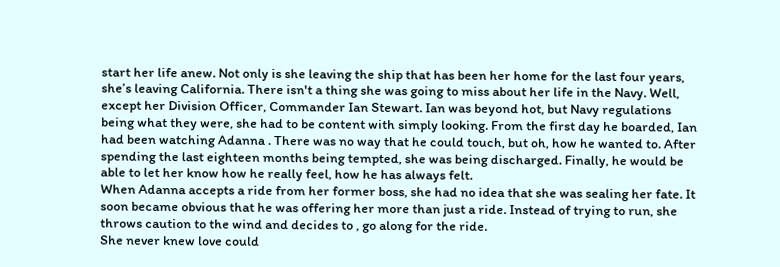start her life anew. Not only is she leaving the ship that has been her home for the last four years, she’s leaving California. There isn't a thing she was going to miss about her life in the Navy. Well, except her Division Officer, Commander Ian Stewart. Ian was beyond hot, but Navy regulations being what they were, she had to be content with simply looking. From the first day he boarded, Ian had been watching Adanna . There was no way that he could touch, but oh, how he wanted to. After spending the last eighteen months being tempted, she was being discharged. Finally, he would be able to let her know how he really feel, how he has always felt.
When Adanna accepts a ride from her former boss, she had no idea that she was sealing her fate. It soon became obvious that he was offering her more than just a ride. Instead of trying to run, she throws caution to the wind and decides to , go along for the ride.
She never knew love could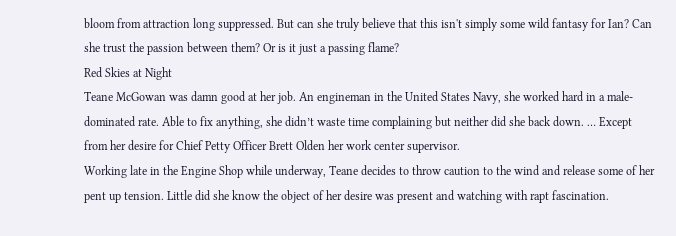bloom from attraction long suppressed. But can she truly believe that this isn't simply some wild fantasy for Ian? Can she trust the passion between them? Or is it just a passing flame?
Red Skies at Night
Teane McGowan was damn good at her job. An engineman in the United States Navy, she worked hard in a male-dominated rate. Able to fix anything, she didn’t waste time complaining but neither did she back down. … Except from her desire for Chief Petty Officer Brett Olden her work center supervisor.
Working late in the Engine Shop while underway, Teane decides to throw caution to the wind and release some of her pent up tension. Little did she know the object of her desire was present and watching with rapt fascination.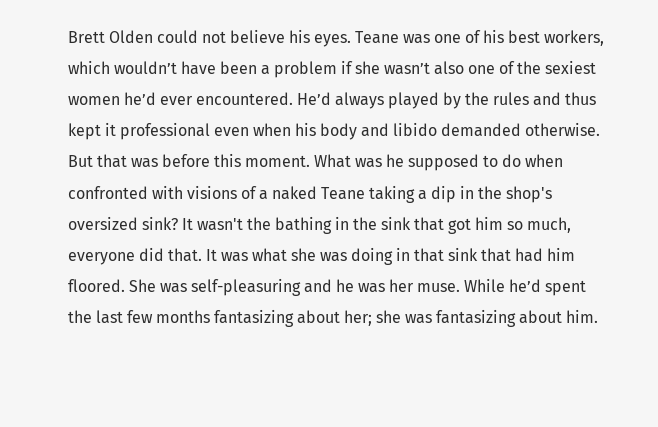Brett Olden could not believe his eyes. Teane was one of his best workers, which wouldn’t have been a problem if she wasn’t also one of the sexiest women he’d ever encountered. He’d always played by the rules and thus kept it professional even when his body and libido demanded otherwise. But that was before this moment. What was he supposed to do when confronted with visions of a naked Teane taking a dip in the shop's oversized sink? It wasn't the bathing in the sink that got him so much, everyone did that. It was what she was doing in that sink that had him floored. She was self-pleasuring and he was her muse. While he’d spent the last few months fantasizing about her; she was fantasizing about him.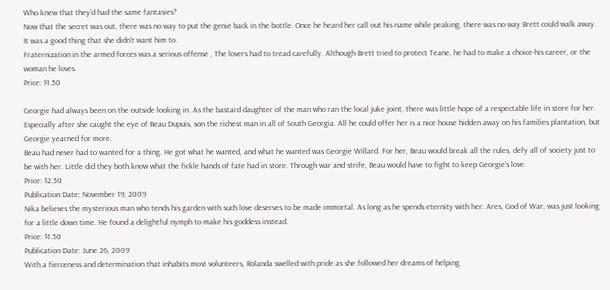Who knew that they’d had the same fantasies?
Now that the secret was out, there was no way to put the genie back in the bottle. Once he heard her call out his name while peaking, there was no way Brett could walk away. It was a good thing that she didn’t want him to.
Fraternization in the armed forces was a serious offense , The lovers had to tread carefully. Although Brett tried to protect Teane, he had to make a choice-his career, or the woman he loves.
Price: $1.50

Georgie had always been on the outside looking in. As the bastard daughter of the man who ran the local juke joint, there was little hope of a respectable life in store for her. Especially after she caught the eye of Beau Dupuis, son the richest man in all of South Georgia. All he could offer her is a nice house hidden away on his families plantation, but Georgie yearned for more.
Beau had never had to wanted for a thing. He got what he wanted, and what he wanted was Georgie Willard. For her, Beau would break all the rules, defy all of society just to be with her. Little did they both know what the fickle hands of fate had in store. Through war and strife, Beau would have to fight to keep Georgie’s love.
Price: $2.50
Publication Date: November 19, 2009
Nika believes the mysterious man who tends his garden with such love deserves to be made immortal. As long as he spends eternity with her. Ares, God of War, was just looking for a little down time. He found a delightful nymph to make his goddess instead.
Price: $1.50
Publication Date: June 26, 2009
With a fierceness and determination that inhabits most volunteers, Rolanda swelled with pride as she followed her dreams of helping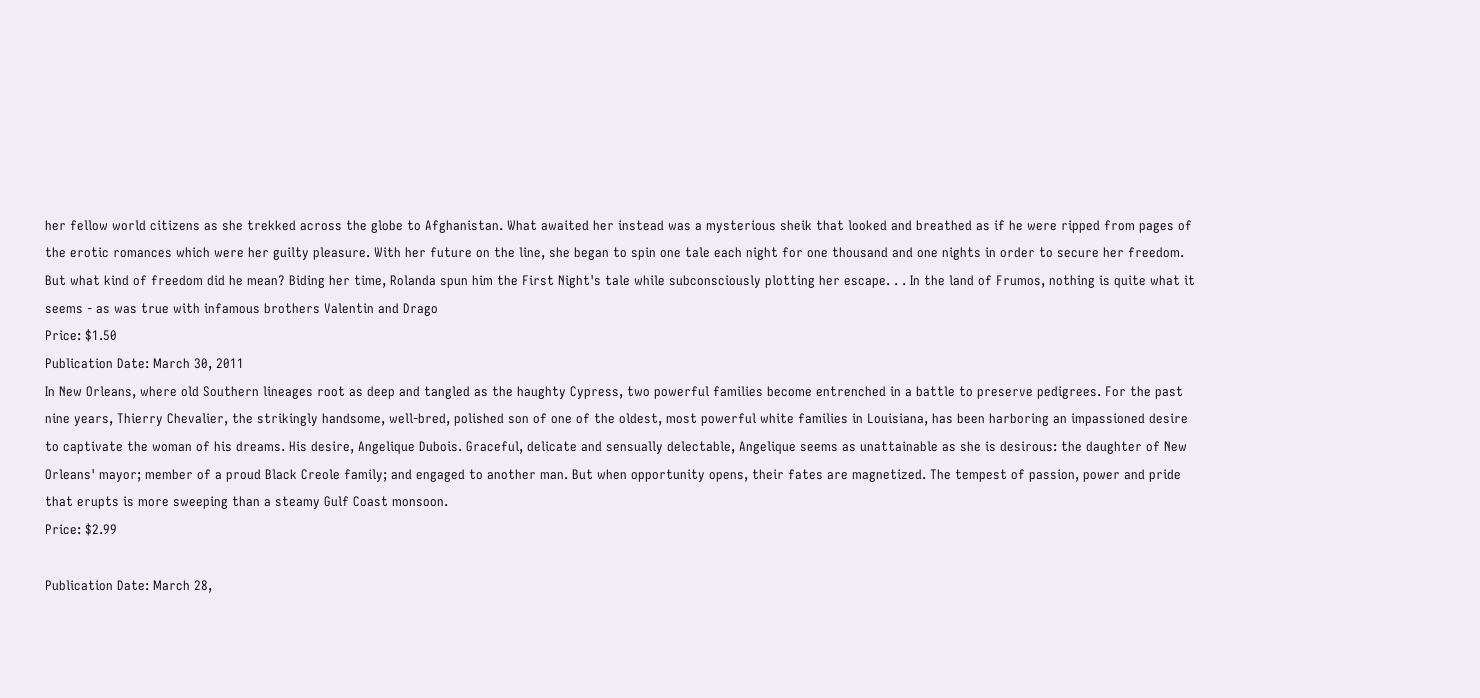her fellow world citizens as she trekked across the globe to Afghanistan. What awaited her instead was a mysterious sheik that looked and breathed as if he were ripped from pages of the erotic romances which were her guilty pleasure. With her future on the line, she began to spin one tale each night for one thousand and one nights in order to secure her freedom. But what kind of freedom did he mean? Biding her time, Rolanda spun him the First Night's tale while subconsciously plotting her escape. . . In the land of Frumos, nothing is quite what it seems - as was true with infamous brothers Valentin and Drago
Price: $1.50
Publication Date: March 30, 2011
In New Orleans, where old Southern lineages root as deep and tangled as the haughty Cypress, two powerful families become entrenched in a battle to preserve pedigrees. For the past nine years, Thierry Chevalier, the strikingly handsome, well-bred, polished son of one of the oldest, most powerful white families in Louisiana, has been harboring an impassioned desire to captivate the woman of his dreams. His desire, Angelique Dubois. Graceful, delicate and sensually delectable, Angelique seems as unattainable as she is desirous: the daughter of New Orleans' mayor; member of a proud Black Creole family; and engaged to another man. But when opportunity opens, their fates are magnetized. The tempest of passion, power and pride that erupts is more sweeping than a steamy Gulf Coast monsoon.
Price: $2.99

Publication Date: March 28,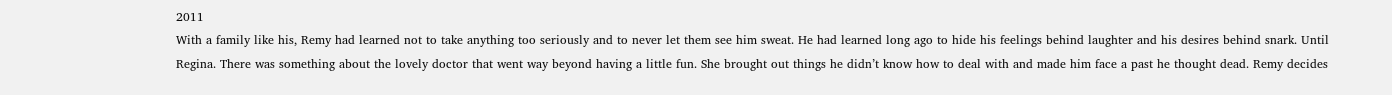2011
With a family like his, Remy had learned not to take anything too seriously and to never let them see him sweat. He had learned long ago to hide his feelings behind laughter and his desires behind snark. Until Regina. There was something about the lovely doctor that went way beyond having a little fun. She brought out things he didn’t know how to deal with and made him face a past he thought dead. Remy decides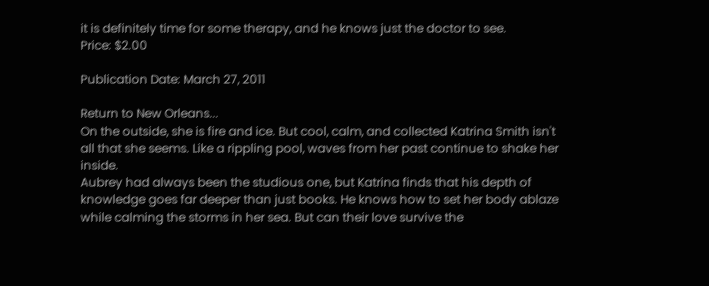it is definitely time for some therapy, and he knows just the doctor to see.
Price: $2.00

Publication Date: March 27, 2011

Return to New Orleans...
On the outside, she is fire and ice. But cool, calm, and collected Katrina Smith isn't all that she seems. Like a rippling pool, waves from her past continue to shake her inside.
Aubrey had always been the studious one, but Katrina finds that his depth of knowledge goes far deeper than just books. He knows how to set her body ablaze while calming the storms in her sea. But can their love survive the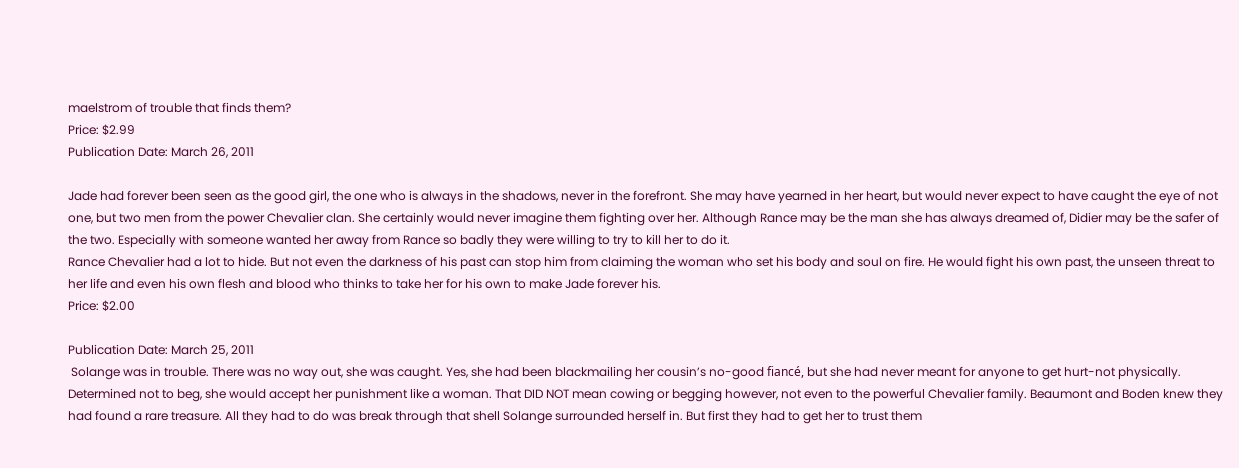maelstrom of trouble that finds them?
Price: $2.99
Publication Date: March 26, 2011

Jade had forever been seen as the good girl, the one who is always in the shadows, never in the forefront. She may have yearned in her heart, but would never expect to have caught the eye of not one, but two men from the power Chevalier clan. She certainly would never imagine them fighting over her. Although Rance may be the man she has always dreamed of, Didier may be the safer of the two. Especially with someone wanted her away from Rance so badly they were willing to try to kill her to do it.
Rance Chevalier had a lot to hide. But not even the darkness of his past can stop him from claiming the woman who set his body and soul on fire. He would fight his own past, the unseen threat to her life and even his own flesh and blood who thinks to take her for his own to make Jade forever his.
Price: $2.00

Publication Date: March 25, 2011
 Solange was in trouble. There was no way out, she was caught. Yes, she had been blackmailing her cousin’s no-good fiancé, but she had never meant for anyone to get hurt-not physically. Determined not to beg, she would accept her punishment like a woman. That DID NOT mean cowing or begging however, not even to the powerful Chevalier family. Beaumont and Boden knew they had found a rare treasure. All they had to do was break through that shell Solange surrounded herself in. But first they had to get her to trust them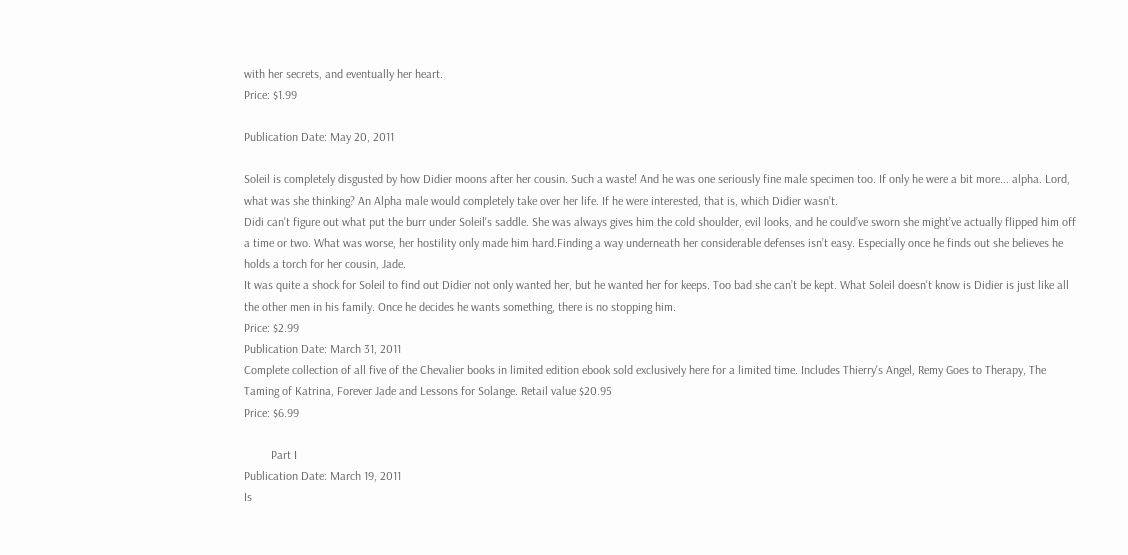with her secrets, and eventually her heart.
Price: $1.99

Publication Date: May 20, 2011

Soleil is completely disgusted by how Didier moons after her cousin. Such a waste! And he was one seriously fine male specimen too. If only he were a bit more... alpha. Lord, what was she thinking? An Alpha male would completely take over her life. If he were interested, that is, which Didier wasn’t.
Didi can't figure out what put the burr under Soleil's saddle. She was always gives him the cold shoulder, evil looks, and he could’ve sworn she might’ve actually flipped him off a time or two. What was worse, her hostility only made him hard.Finding a way underneath her considerable defenses isn’t easy. Especially once he finds out she believes he holds a torch for her cousin, Jade.
It was quite a shock for Soleil to find out Didier not only wanted her, but he wanted her for keeps. Too bad she can’t be kept. What Soleil doesn't know is Didier is just like all the other men in his family. Once he decides he wants something, there is no stopping him.
Price: $2.99
Publication Date: March 31, 2011
Complete collection of all five of the Chevalier books in limited edition ebook sold exclusively here for a limited time. Includes Thierry's Angel, Remy Goes to Therapy, The Taming of Katrina, Forever Jade and Lessons for Solange. Retail value $20.95
Price: $6.99

         Part I
Publication Date: March 19, 2011
Is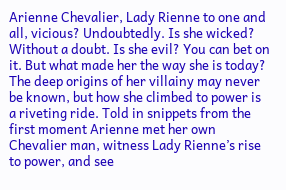Arienne Chevalier, Lady Rienne to one and all, vicious? Undoubtedly. Is she wicked? Without a doubt. Is she evil? You can bet on it. But what made her the way she is today? The deep origins of her villainy may never be known, but how she climbed to power is a riveting ride. Told in snippets from the first moment Arienne met her own Chevalier man, witness Lady Rienne’s rise to power, and see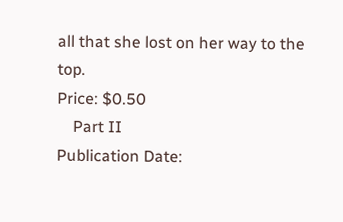all that she lost on her way to the top.
Price: $0.50
    Part II
Publication Date: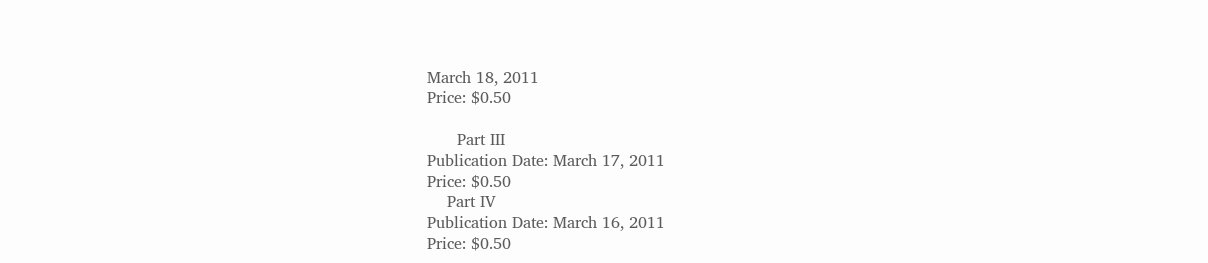March 18, 2011
Price: $0.50

      Part III
Publication Date: March 17, 2011
Price: $0.50
    Part IV
Publication Date: March 16, 2011
Price: $0.50